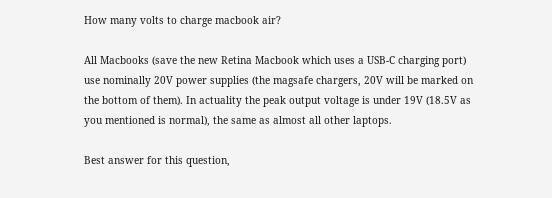How many volts to charge macbook air?

All Macbooks (save the new Retina Macbook which uses a USB-C charging port) use nominally 20V power supplies (the magsafe chargers, 20V will be marked on the bottom of them). In actuality the peak output voltage is under 19V (18.5V as you mentioned is normal), the same as almost all other laptops.

Best answer for this question,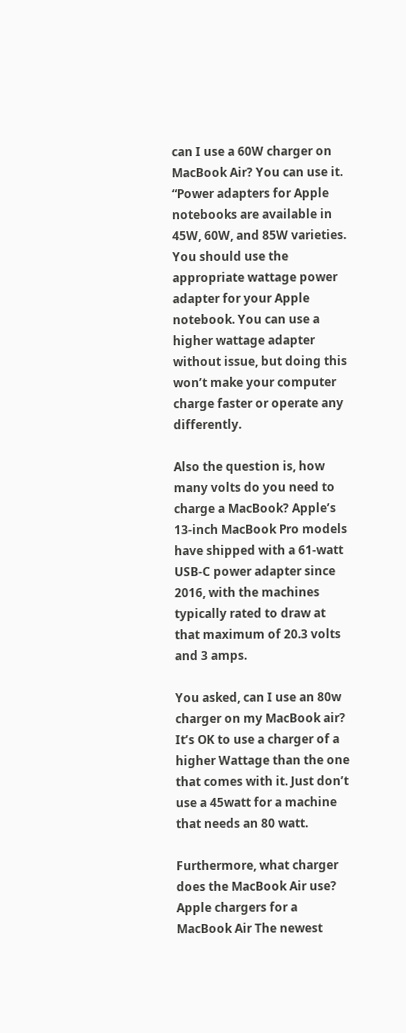can I use a 60W charger on MacBook Air? You can use it. “Power adapters for Apple notebooks are available in 45W, 60W, and 85W varieties. You should use the appropriate wattage power adapter for your Apple notebook. You can use a higher wattage adapter without issue, but doing this won’t make your computer charge faster or operate any differently.

Also the question is, how many volts do you need to charge a MacBook? Apple’s 13-inch MacBook Pro models have shipped with a 61-watt USB-C power adapter since 2016, with the machines typically rated to draw at that maximum of 20.3 volts and 3 amps.

You asked, can I use an 80w charger on my MacBook air? It’s OK to use a charger of a higher Wattage than the one that comes with it. Just don’t use a 45watt for a machine that needs an 80 watt.

Furthermore, what charger does the MacBook Air use? Apple chargers for a MacBook Air The newest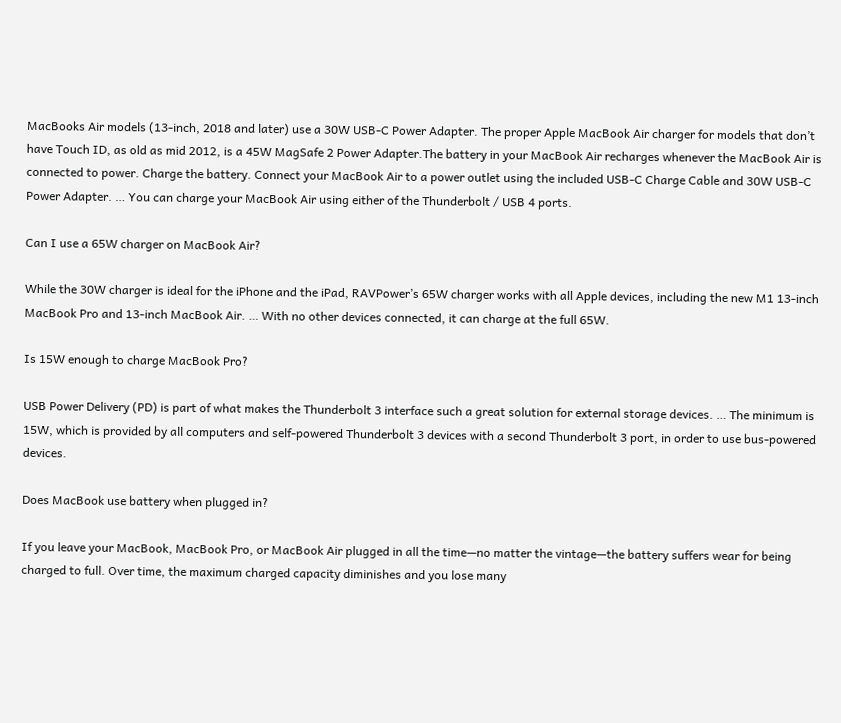MacBooks Air models (13-inch, 2018 and later) use a 30W USB-C Power Adapter. The proper Apple MacBook Air charger for models that don’t have Touch ID, as old as mid 2012, is a 45W MagSafe 2 Power Adapter.The battery in your MacBook Air recharges whenever the MacBook Air is connected to power. Charge the battery. Connect your MacBook Air to a power outlet using the included USB-C Charge Cable and 30W USB-C Power Adapter. … You can charge your MacBook Air using either of the Thunderbolt / USB 4 ports.

Can I use a 65W charger on MacBook Air?

While the 30W charger is ideal for the iPhone and the iPad, RAVPower’s 65W charger works with all Apple devices, including the new M1 13-inch MacBook Pro and 13-inch MacBook Air. … With no other devices connected, it can charge at the full 65W.

Is 15W enough to charge MacBook Pro?

USB Power Delivery (PD) is part of what makes the Thunderbolt 3 interface such a great solution for external storage devices. … The minimum is 15W, which is provided by all computers and self-powered Thunderbolt 3 devices with a second Thunderbolt 3 port, in order to use bus-powered devices.

Does MacBook use battery when plugged in?

If you leave your MacBook, MacBook Pro, or MacBook Air plugged in all the time—no matter the vintage—the battery suffers wear for being charged to full. Over time, the maximum charged capacity diminishes and you lose many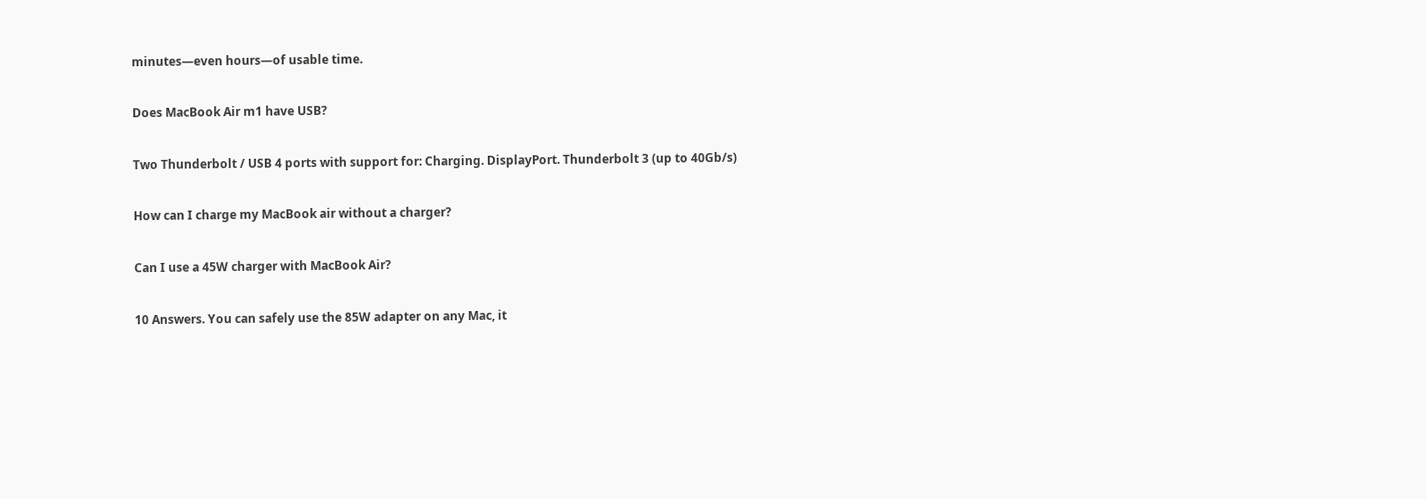minutes—even hours—of usable time.

Does MacBook Air m1 have USB?

Two Thunderbolt / USB 4 ports with support for: Charging. DisplayPort. Thunderbolt 3 (up to 40Gb/s)

How can I charge my MacBook air without a charger?

Can I use a 45W charger with MacBook Air?

10 Answers. You can safely use the 85W adapter on any Mac, it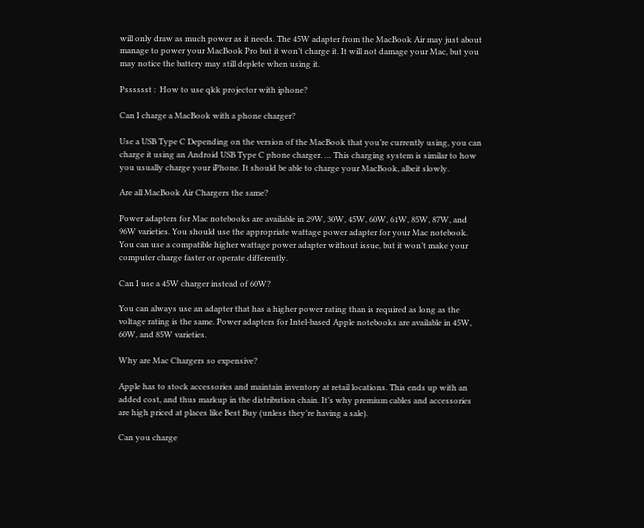will only draw as much power as it needs. The 45W adapter from the MacBook Air may just about manage to power your MacBook Pro but it won’t charge it. It will not damage your Mac, but you may notice the battery may still deplete when using it.

Psssssst :  How to use qkk projector with iphone?

Can I charge a MacBook with a phone charger?

Use a USB Type C Depending on the version of the MacBook that you’re currently using, you can charge it using an Android USB Type C phone charger. … This charging system is similar to how you usually charge your iPhone. It should be able to charge your MacBook, albeit slowly.

Are all MacBook Air Chargers the same?

Power adapters for Mac notebooks are available in 29W, 30W, 45W, 60W, 61W, 85W, 87W, and 96W varieties. You should use the appropriate wattage power adapter for your Mac notebook. You can use a compatible higher wattage power adapter without issue, but it won’t make your computer charge faster or operate differently.

Can I use a 45W charger instead of 60W?

You can always use an adapter that has a higher power rating than is required as long as the voltage rating is the same. Power adapters for Intel-based Apple notebooks are available in 45W, 60W, and 85W varieties.

Why are Mac Chargers so expensive?

Apple has to stock accessories and maintain inventory at retail locations. This ends up with an added cost, and thus markup in the distribution chain. It’s why premium cables and accessories are high priced at places like Best Buy (unless they’re having a sale).

Can you charge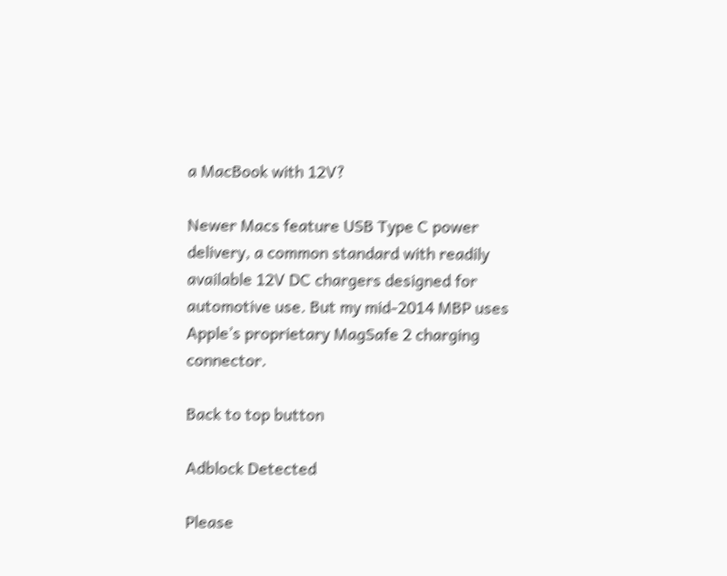a MacBook with 12V?

Newer Macs feature USB Type C power delivery, a common standard with readily available 12V DC chargers designed for automotive use. But my mid-2014 MBP uses Apple’s proprietary MagSafe 2 charging connector.

Back to top button

Adblock Detected

Please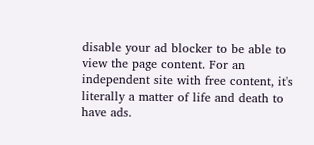disable your ad blocker to be able to view the page content. For an independent site with free content, it's literally a matter of life and death to have ads.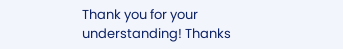Thank you for your understanding! Thanks